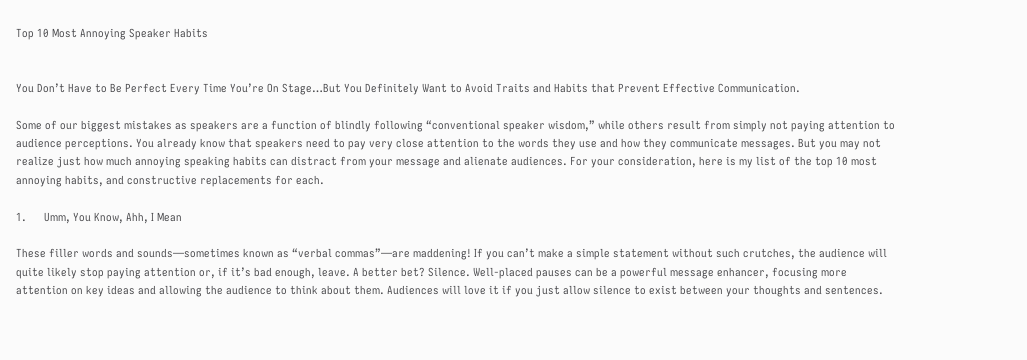Top 10 Most Annoying Speaker Habits


You Don’t Have to Be Perfect Every Time You’re On Stage…But You Definitely Want to Avoid Traits and Habits that Prevent Effective Communication.

Some of our biggest mistakes as speakers are a function of blindly following “conventional speaker wisdom,” while others result from simply not paying attention to audience perceptions. You already know that speakers need to pay very close attention to the words they use and how they communicate messages. But you may not realize just how much annoying speaking habits can distract from your message and alienate audiences. For your consideration, here is my list of the top 10 most annoying habits, and constructive replacements for each.

1.      Umm, You Know, Ahh, I Mean

These filler words and sounds—sometimes known as “verbal commas”—are maddening! If you can’t make a simple statement without such crutches, the audience will quite likely stop paying attention or, if it’s bad enough, leave. A better bet? Silence. Well-placed pauses can be a powerful message enhancer, focusing more attention on key ideas and allowing the audience to think about them. Audiences will love it if you just allow silence to exist between your thoughts and sentences.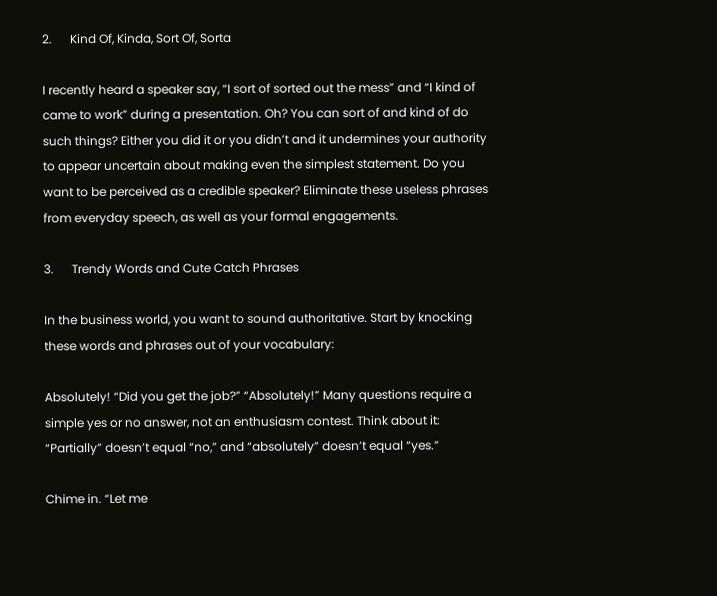2.      Kind Of, Kinda, Sort Of, Sorta

I recently heard a speaker say, “I sort of sorted out the mess” and “I kind of came to work” during a presentation. Oh? You can sort of and kind of do such things? Either you did it or you didn’t and it undermines your authority to appear uncertain about making even the simplest statement. Do you want to be perceived as a credible speaker? Eliminate these useless phrases from everyday speech, as well as your formal engagements.

3.      Trendy Words and Cute Catch Phrases

In the business world, you want to sound authoritative. Start by knocking these words and phrases out of your vocabulary:

Absolutely! “Did you get the job?” “Absolutely!” Many questions require a simple yes or no answer, not an enthusiasm contest. Think about it: “Partially” doesn’t equal “no,” and “absolutely” doesn’t equal “yes.”

Chime in. “Let me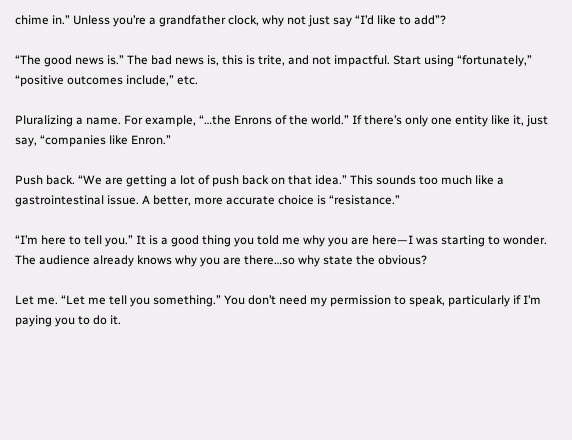chime in.” Unless you’re a grandfather clock, why not just say “I’d like to add”?

“The good news is.” The bad news is, this is trite, and not impactful. Start using “fortunately,” “positive outcomes include,” etc.

Pluralizing a name. For example, “…the Enrons of the world.” If there’s only one entity like it, just say, “companies like Enron.”

Push back. “We are getting a lot of push back on that idea.” This sounds too much like a gastrointestinal issue. A better, more accurate choice is “resistance.”

“I’m here to tell you.” It is a good thing you told me why you are here—I was starting to wonder. The audience already knows why you are there…so why state the obvious?

Let me. “Let me tell you something.” You don’t need my permission to speak, particularly if I’m paying you to do it.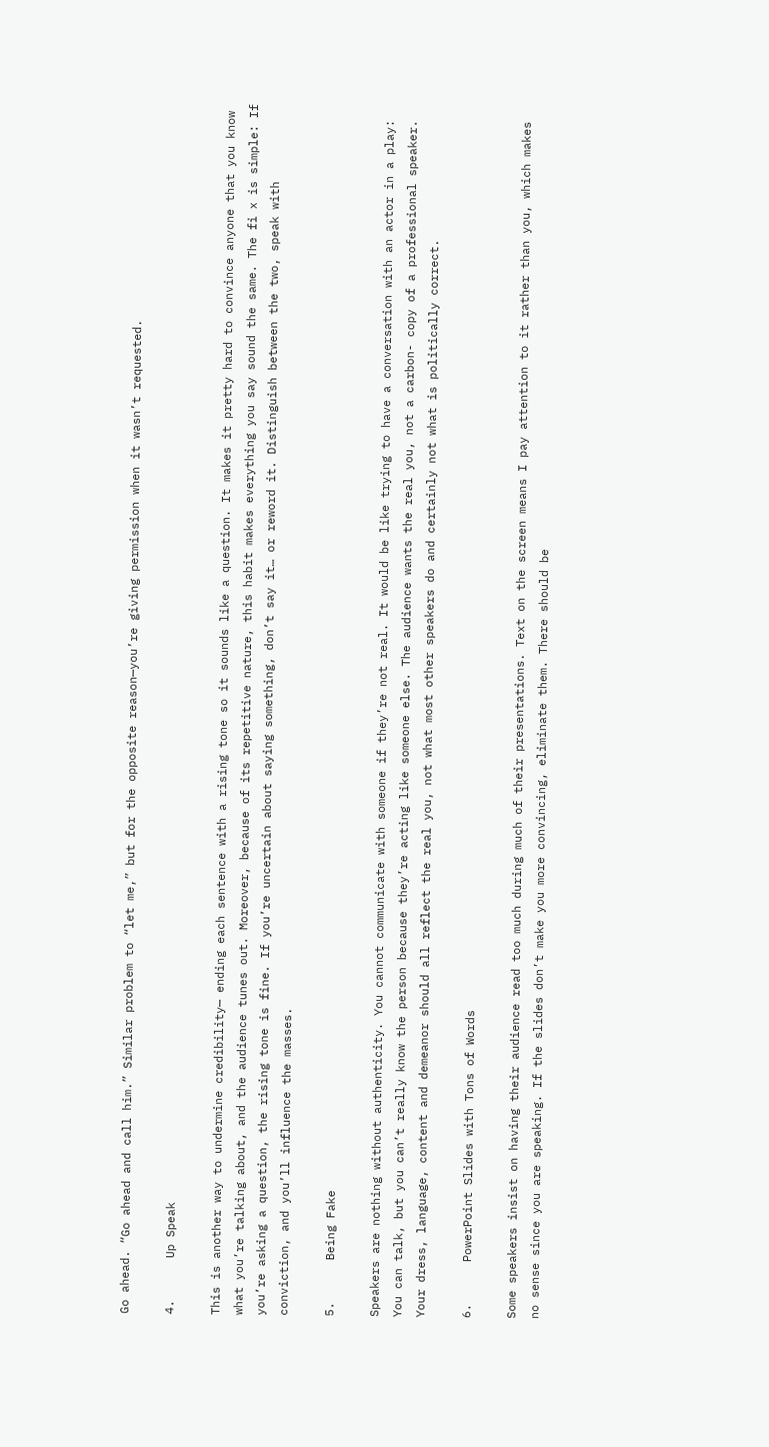Go ahead. “Go ahead and call him.” Similar problem to “let me,” but for the opposite reason—you’re giving permission when it wasn’t requested.

4.      Up Speak

This is another way to undermine credibility— ending each sentence with a rising tone so it sounds like a question. It makes it pretty hard to convince anyone that you know what you’re talking about, and the audience tunes out. Moreover, because of its repetitive nature, this habit makes everything you say sound the same. The fi x is simple: If you’re asking a question, the rising tone is fine. If you’re uncertain about saying something, don’t say it… or reword it. Distinguish between the two, speak with conviction, and you’ll influence the masses.

5.      Being Fake

Speakers are nothing without authenticity. You cannot communicate with someone if they’re not real. It would be like trying to have a conversation with an actor in a play: You can talk, but you can’t really know the person because they’re acting like someone else. The audience wants the real you, not a carbon- copy of a professional speaker. Your dress, language, content and demeanor should all reflect the real you, not what most other speakers do and certainly not what is politically correct.

6.      PowerPoint Slides with Tons of Words

Some speakers insist on having their audience read too much during much of their presentations. Text on the screen means I pay attention to it rather than you, which makes no sense since you are speaking. If the slides don’t make you more convincing, eliminate them. There should be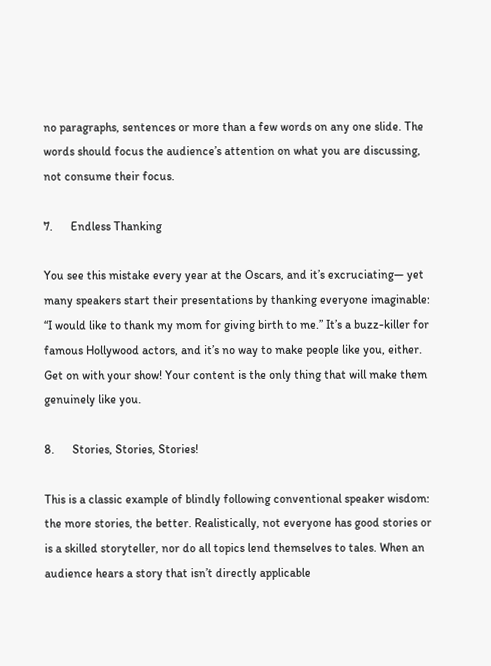no paragraphs, sentences or more than a few words on any one slide. The words should focus the audience’s attention on what you are discussing, not consume their focus.

7.      Endless Thanking

You see this mistake every year at the Oscars, and it’s excruciating— yet many speakers start their presentations by thanking everyone imaginable: “I would like to thank my mom for giving birth to me.” It’s a buzz-killer for famous Hollywood actors, and it’s no way to make people like you, either. Get on with your show! Your content is the only thing that will make them genuinely like you.

8.      Stories, Stories, Stories!

This is a classic example of blindly following conventional speaker wisdom: the more stories, the better. Realistically, not everyone has good stories or is a skilled storyteller, nor do all topics lend themselves to tales. When an audience hears a story that isn’t directly applicable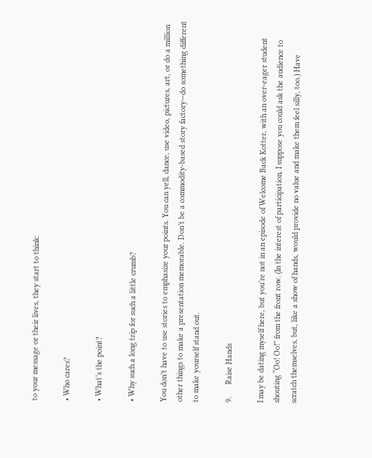to your message or their lives, they start to think:

• Who cares?

• What’s the point?

• Why such a long trip for such a little crumb?

You don’t have to use stories to emphasize your points. You can yell, dance, use video, pictures, art, or do a million other things to make a presentation memorable. Don’t be a commodity-based story factory—do something different to make yourself stand out.

9.      Raise Hands

I may be dating myself here, but you’re not in an episode of Welcome Back Kotter, with an over-eager student shouting “Oo! Oo!” from the front row. (In the interest of participation, I suppose you could ask the audience to scratch themselves, but, like a show of hands, would provide no value and make them feel silly, too.) Have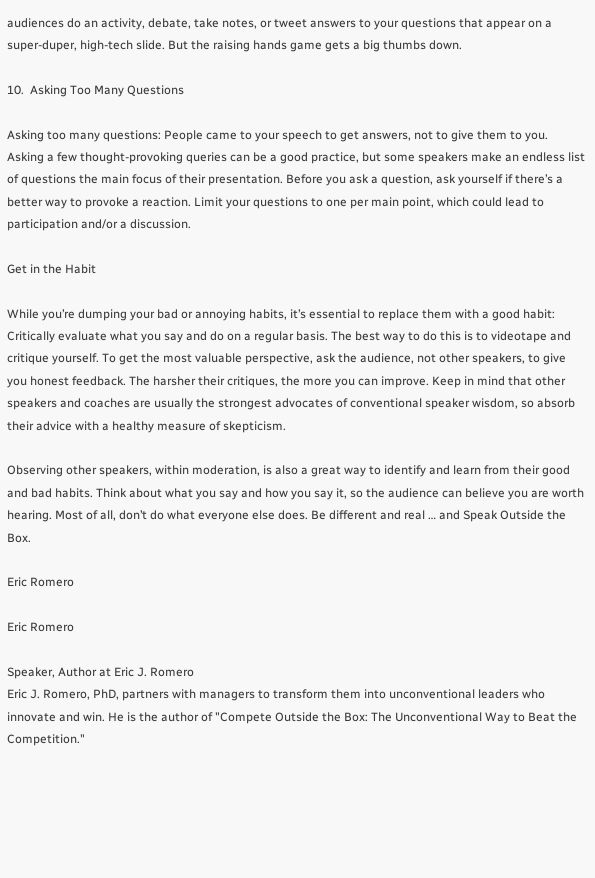audiences do an activity, debate, take notes, or tweet answers to your questions that appear on a super-duper, high-tech slide. But the raising hands game gets a big thumbs down.

10.  Asking Too Many Questions

Asking too many questions: People came to your speech to get answers, not to give them to you. Asking a few thought-provoking queries can be a good practice, but some speakers make an endless list of questions the main focus of their presentation. Before you ask a question, ask yourself if there’s a better way to provoke a reaction. Limit your questions to one per main point, which could lead to participation and/or a discussion.

Get in the Habit

While you’re dumping your bad or annoying habits, it’s essential to replace them with a good habit: Critically evaluate what you say and do on a regular basis. The best way to do this is to videotape and critique yourself. To get the most valuable perspective, ask the audience, not other speakers, to give you honest feedback. The harsher their critiques, the more you can improve. Keep in mind that other speakers and coaches are usually the strongest advocates of conventional speaker wisdom, so absorb their advice with a healthy measure of skepticism.

Observing other speakers, within moderation, is also a great way to identify and learn from their good and bad habits. Think about what you say and how you say it, so the audience can believe you are worth hearing. Most of all, don’t do what everyone else does. Be different and real … and Speak Outside the Box.

Eric Romero

Eric Romero

Speaker, Author at Eric J. Romero
Eric J. Romero, PhD, partners with managers to transform them into unconventional leaders who innovate and win. He is the author of "Compete Outside the Box: The Unconventional Way to Beat the Competition."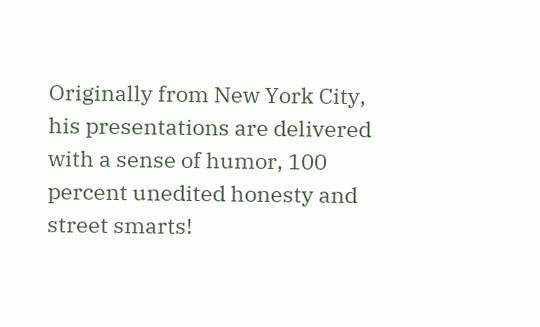Originally from New York City, his presentations are delivered with a sense of humor, 100 percent unedited honesty and street smarts!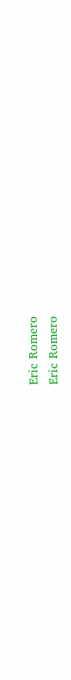Eric Romero
Eric Romero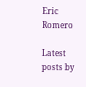Eric Romero

Latest posts by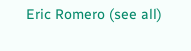Eric Romero (see all)